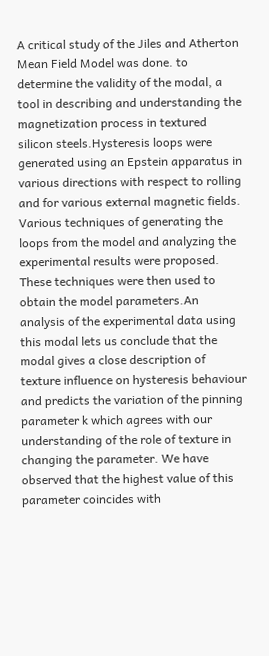A critical study of the Jiles and Atherton Mean Field Model was done. to determine the validity of the modal, a tool in describing and understanding the magnetization process in textured silicon steels.Hysteresis loops were generated using an Epstein apparatus in various directions with respect to rolling and for various external magnetic fields. Various techniques of generating the loops from the model and analyzing the experimental results were proposed. These techniques were then used to obtain the model parameters.An analysis of the experimental data using this modal lets us conclude that the modal gives a close description of texture influence on hysteresis behaviour and predicts the variation of the pinning parameter k which agrees with our understanding of the role of texture in changing the parameter. We have observed that the highest value of this parameter coincides with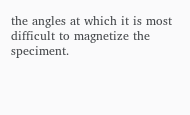the angles at which it is most difficult to magnetize the speciment.